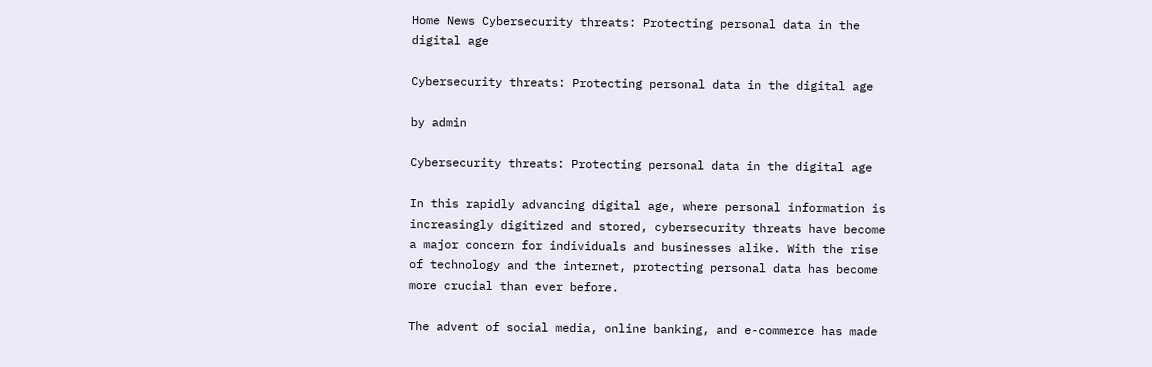Home News Cybersecurity threats: Protecting personal data in the digital age

Cybersecurity threats: Protecting personal data in the digital age

by admin

Cybersecurity threats: Protecting personal data in the digital age

In this rapidly advancing digital age, where personal information is increasingly digitized and stored, cybersecurity threats have become a major concern for individuals and businesses alike. With the rise of technology and the internet, protecting personal data has become more crucial than ever before.

The advent of social media, online banking, and e-commerce has made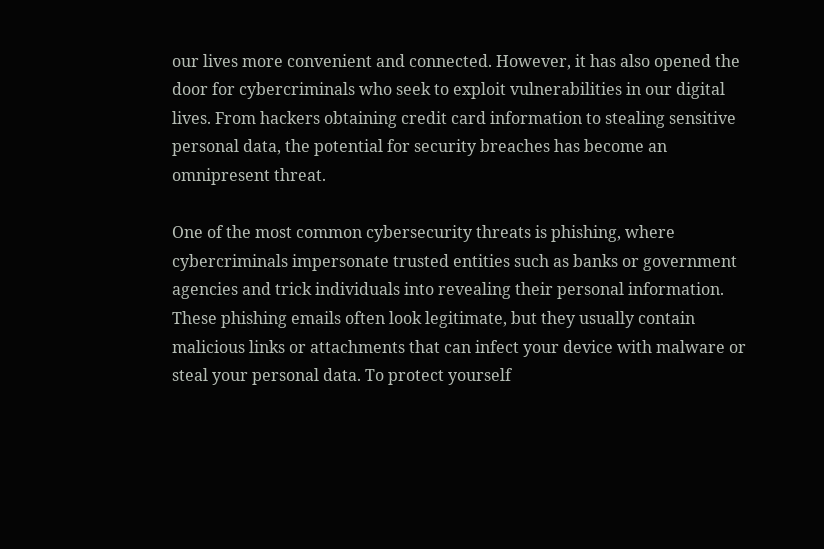our lives more convenient and connected. However, it has also opened the door for cybercriminals who seek to exploit vulnerabilities in our digital lives. From hackers obtaining credit card information to stealing sensitive personal data, the potential for security breaches has become an omnipresent threat.

One of the most common cybersecurity threats is phishing, where cybercriminals impersonate trusted entities such as banks or government agencies and trick individuals into revealing their personal information. These phishing emails often look legitimate, but they usually contain malicious links or attachments that can infect your device with malware or steal your personal data. To protect yourself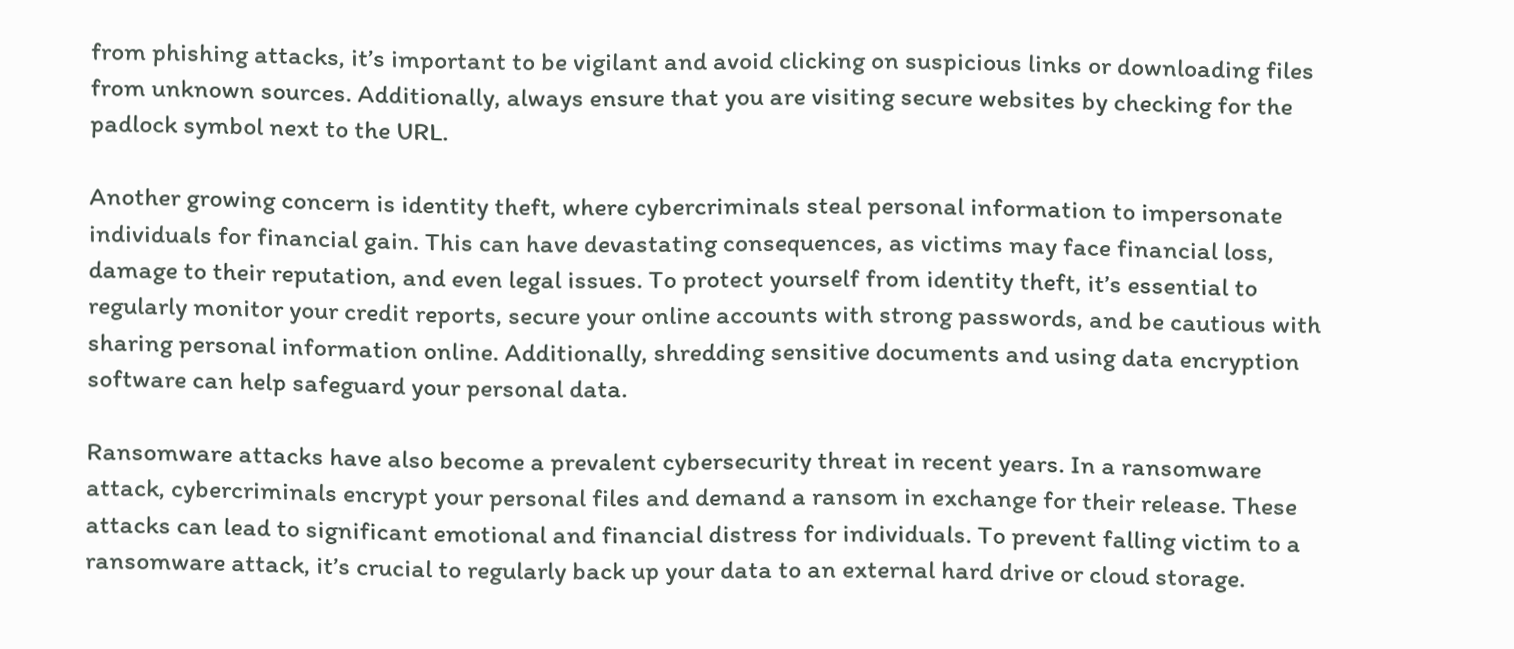from phishing attacks, it’s important to be vigilant and avoid clicking on suspicious links or downloading files from unknown sources. Additionally, always ensure that you are visiting secure websites by checking for the padlock symbol next to the URL.

Another growing concern is identity theft, where cybercriminals steal personal information to impersonate individuals for financial gain. This can have devastating consequences, as victims may face financial loss, damage to their reputation, and even legal issues. To protect yourself from identity theft, it’s essential to regularly monitor your credit reports, secure your online accounts with strong passwords, and be cautious with sharing personal information online. Additionally, shredding sensitive documents and using data encryption software can help safeguard your personal data.

Ransomware attacks have also become a prevalent cybersecurity threat in recent years. In a ransomware attack, cybercriminals encrypt your personal files and demand a ransom in exchange for their release. These attacks can lead to significant emotional and financial distress for individuals. To prevent falling victim to a ransomware attack, it’s crucial to regularly back up your data to an external hard drive or cloud storage.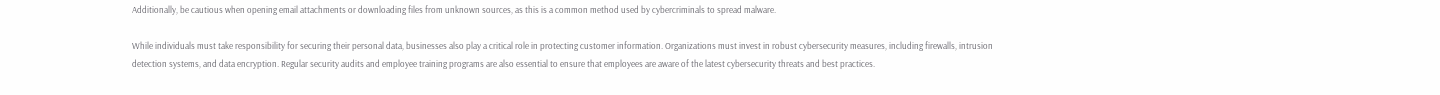Additionally, be cautious when opening email attachments or downloading files from unknown sources, as this is a common method used by cybercriminals to spread malware.

While individuals must take responsibility for securing their personal data, businesses also play a critical role in protecting customer information. Organizations must invest in robust cybersecurity measures, including firewalls, intrusion detection systems, and data encryption. Regular security audits and employee training programs are also essential to ensure that employees are aware of the latest cybersecurity threats and best practices.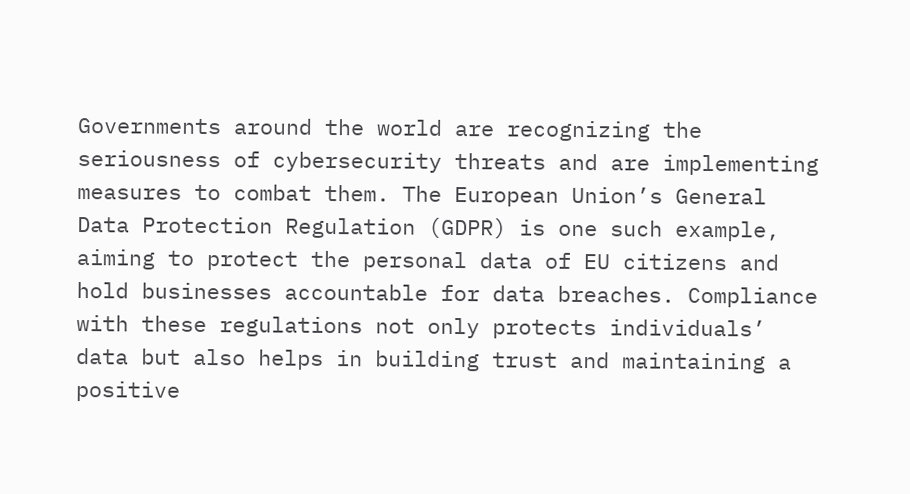Governments around the world are recognizing the seriousness of cybersecurity threats and are implementing measures to combat them. The European Union’s General Data Protection Regulation (GDPR) is one such example, aiming to protect the personal data of EU citizens and hold businesses accountable for data breaches. Compliance with these regulations not only protects individuals’ data but also helps in building trust and maintaining a positive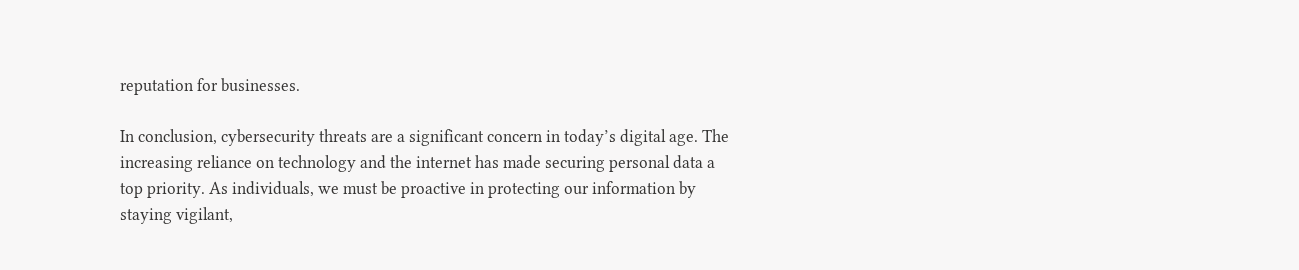reputation for businesses.

In conclusion, cybersecurity threats are a significant concern in today’s digital age. The increasing reliance on technology and the internet has made securing personal data a top priority. As individuals, we must be proactive in protecting our information by staying vigilant,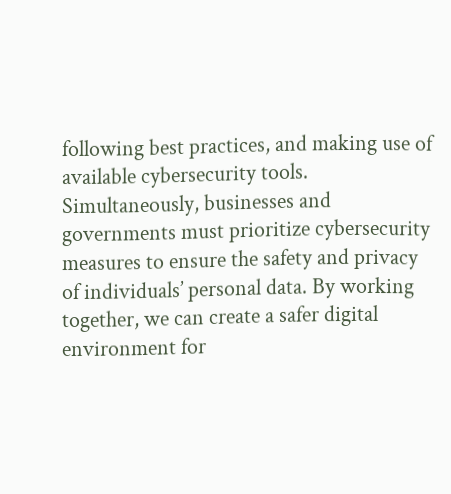following best practices, and making use of available cybersecurity tools. Simultaneously, businesses and governments must prioritize cybersecurity measures to ensure the safety and privacy of individuals’ personal data. By working together, we can create a safer digital environment for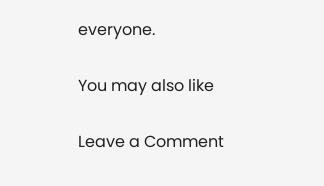everyone.

You may also like

Leave a Comment